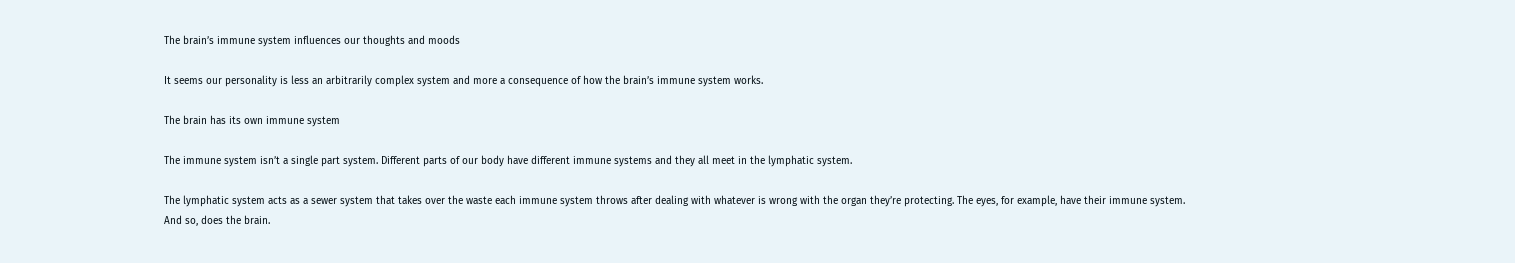The brain’s immune system influences our thoughts and moods

It seems our personality is less an arbitrarily complex system and more a consequence of how the brain’s immune system works.

The brain has its own immune system

The immune system isn’t a single part system. Different parts of our body have different immune systems and they all meet in the lymphatic system.

The lymphatic system acts as a sewer system that takes over the waste each immune system throws after dealing with whatever is wrong with the organ they’re protecting. The eyes, for example, have their immune system. And so, does the brain.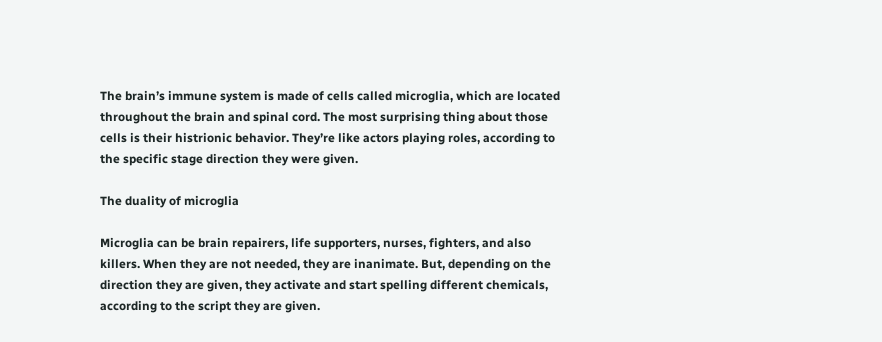The brain’s immune system is made of cells called microglia, which are located throughout the brain and spinal cord. The most surprising thing about those cells is their histrionic behavior. They’re like actors playing roles, according to the specific stage direction they were given.

The duality of microglia

Microglia can be brain repairers, life supporters, nurses, fighters, and also killers. When they are not needed, they are inanimate. But, depending on the direction they are given, they activate and start spelling different chemicals, according to the script they are given.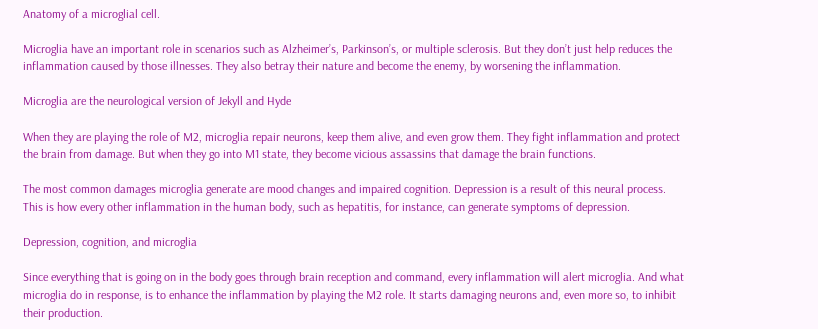Anatomy of a microglial cell.

Microglia have an important role in scenarios such as Alzheimer’s, Parkinson’s, or multiple sclerosis. But they don’t just help reduces the inflammation caused by those illnesses. They also betray their nature and become the enemy, by worsening the inflammation.

Microglia are the neurological version of Jekyll and Hyde

When they are playing the role of M2, microglia repair neurons, keep them alive, and even grow them. They fight inflammation and protect the brain from damage. But when they go into M1 state, they become vicious assassins that damage the brain functions.

The most common damages microglia generate are mood changes and impaired cognition. Depression is a result of this neural process. This is how every other inflammation in the human body, such as hepatitis, for instance, can generate symptoms of depression.

Depression, cognition, and microglia

Since everything that is going on in the body goes through brain reception and command, every inflammation will alert microglia. And what microglia do in response, is to enhance the inflammation by playing the M2 role. It starts damaging neurons and, even more so, to inhibit their production.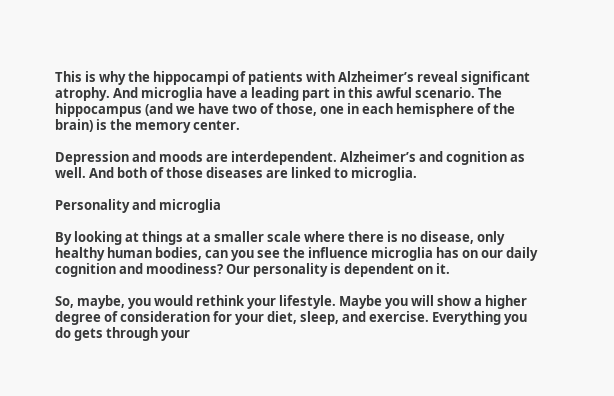This is why the hippocampi of patients with Alzheimer’s reveal significant atrophy. And microglia have a leading part in this awful scenario. The hippocampus (and we have two of those, one in each hemisphere of the brain) is the memory center.

Depression and moods are interdependent. Alzheimer’s and cognition as well. And both of those diseases are linked to microglia.

Personality and microglia

By looking at things at a smaller scale where there is no disease, only healthy human bodies, can you see the influence microglia has on our daily cognition and moodiness? Our personality is dependent on it.

So, maybe, you would rethink your lifestyle. Maybe you will show a higher degree of consideration for your diet, sleep, and exercise. Everything you do gets through your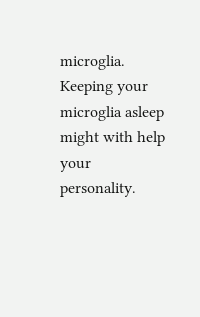microglia. Keeping your microglia asleep might with help your personality.